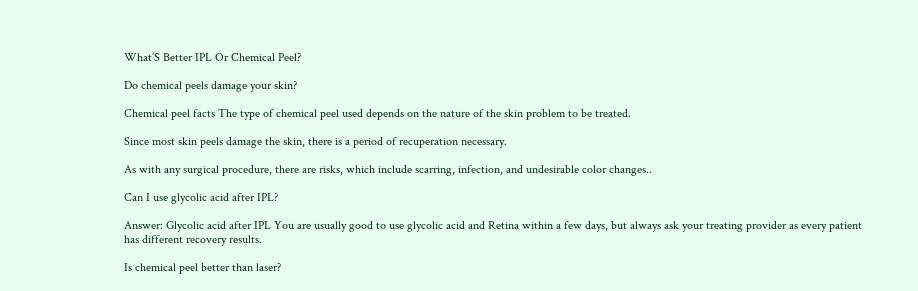What’S Better IPL Or Chemical Peel?

Do chemical peels damage your skin?

Chemical peel facts The type of chemical peel used depends on the nature of the skin problem to be treated.

Since most skin peels damage the skin, there is a period of recuperation necessary.

As with any surgical procedure, there are risks, which include scarring, infection, and undesirable color changes..

Can I use glycolic acid after IPL?

Answer: Glycolic acid after IPL You are usually good to use glycolic acid and Retina within a few days, but always ask your treating provider as every patient has different recovery results.

Is chemical peel better than laser?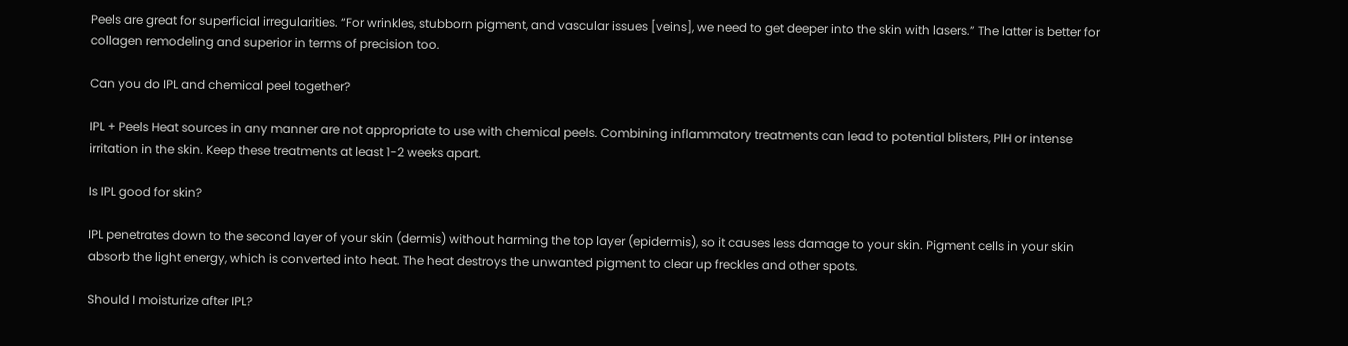Peels are great for superficial irregularities. “For wrinkles, stubborn pigment, and vascular issues [veins], we need to get deeper into the skin with lasers.” The latter is better for collagen remodeling and superior in terms of precision too.

Can you do IPL and chemical peel together?

IPL + Peels Heat sources in any manner are not appropriate to use with chemical peels. Combining inflammatory treatments can lead to potential blisters, PIH or intense irritation in the skin. Keep these treatments at least 1-2 weeks apart.

Is IPL good for skin?

IPL penetrates down to the second layer of your skin (dermis) without harming the top layer (epidermis), so it causes less damage to your skin. Pigment cells in your skin absorb the light energy, which is converted into heat. The heat destroys the unwanted pigment to clear up freckles and other spots.

Should I moisturize after IPL?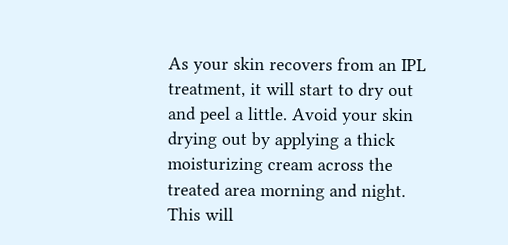As your skin recovers from an IPL treatment, it will start to dry out and peel a little. Avoid your skin drying out by applying a thick moisturizing cream across the treated area morning and night. This will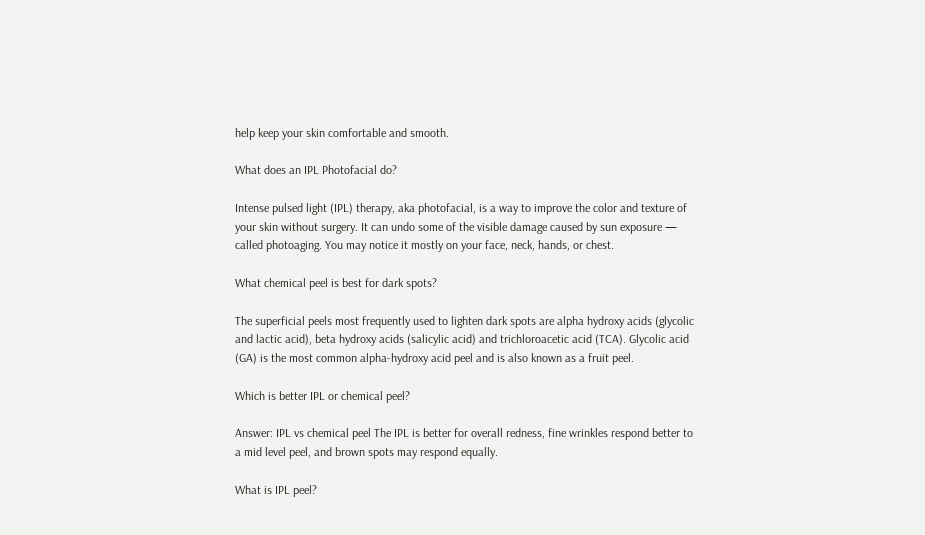help keep your skin comfortable and smooth.

What does an IPL Photofacial do?

Intense pulsed light (IPL) therapy, aka photofacial, is a way to improve the color and texture of your skin without surgery. It can undo some of the visible damage caused by sun exposure — called photoaging. You may notice it mostly on your face, neck, hands, or chest.

What chemical peel is best for dark spots?

The superficial peels most frequently used to lighten dark spots are alpha hydroxy acids (glycolic and lactic acid), beta hydroxy acids (salicylic acid) and trichloroacetic acid (TCA). Glycolic acid (GA) is the most common alpha-hydroxy acid peel and is also known as a fruit peel.

Which is better IPL or chemical peel?

Answer: IPL vs chemical peel The IPL is better for overall redness, fine wrinkles respond better to a mid level peel, and brown spots may respond equally.

What is IPL peel?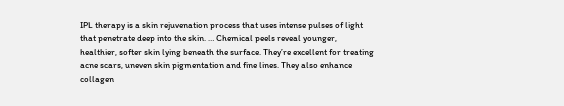IPL therapy is a skin rejuvenation process that uses intense pulses of light that penetrate deep into the skin. … Chemical peels reveal younger, healthier, softer skin lying beneath the surface. They’re excellent for treating acne scars, uneven skin pigmentation and fine lines. They also enhance collagen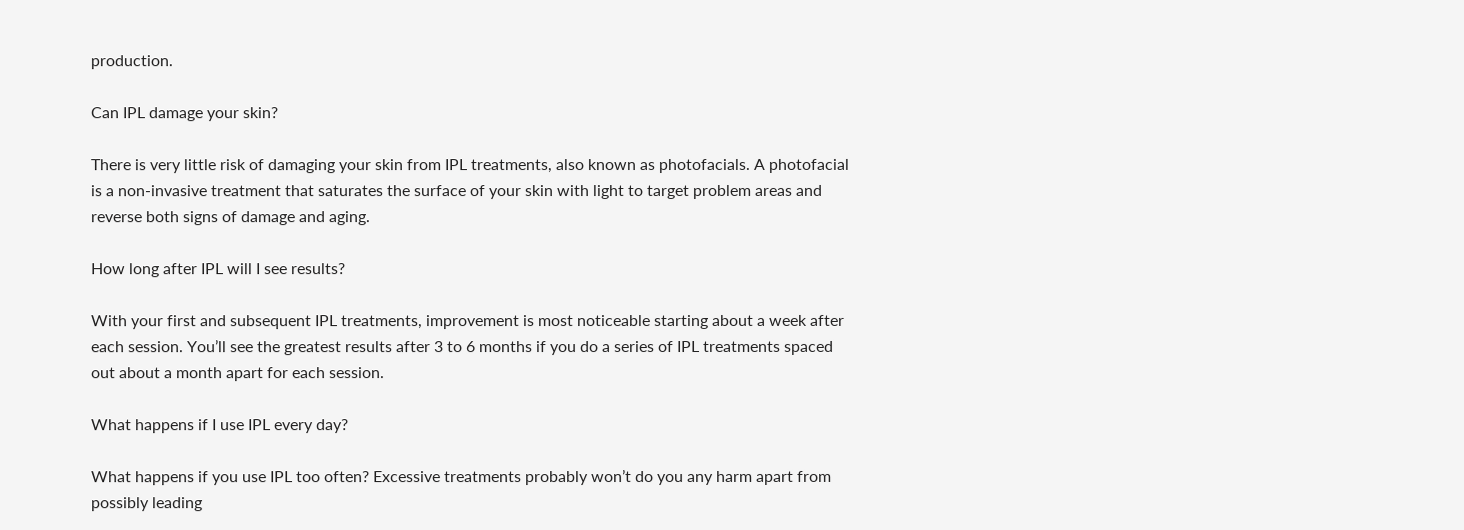production.

Can IPL damage your skin?

There is very little risk of damaging your skin from IPL treatments, also known as photofacials. A photofacial is a non-invasive treatment that saturates the surface of your skin with light to target problem areas and reverse both signs of damage and aging.

How long after IPL will I see results?

With your first and subsequent IPL treatments, improvement is most noticeable starting about a week after each session. You’ll see the greatest results after 3 to 6 months if you do a series of IPL treatments spaced out about a month apart for each session.

What happens if I use IPL every day?

What happens if you use IPL too often? Excessive treatments probably won’t do you any harm apart from possibly leading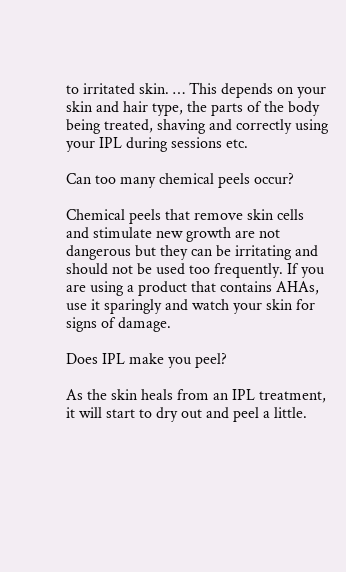to irritated skin. … This depends on your skin and hair type, the parts of the body being treated, shaving and correctly using your IPL during sessions etc.

Can too many chemical peels occur?

Chemical peels that remove skin cells and stimulate new growth are not dangerous but they can be irritating and should not be used too frequently. If you are using a product that contains AHAs, use it sparingly and watch your skin for signs of damage.

Does IPL make you peel?

As the skin heals from an IPL treatment, it will start to dry out and peel a little.